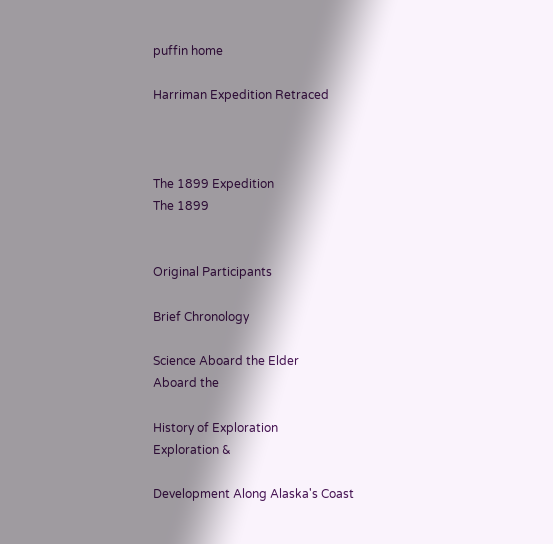puffin home

Harriman Expedition Retraced



The 1899 Expedition
The 1899


Original Participants

Brief Chronology

Science Aboard the Elder
Aboard the

History of Exploration
Exploration &

Development Along Alaska's Coast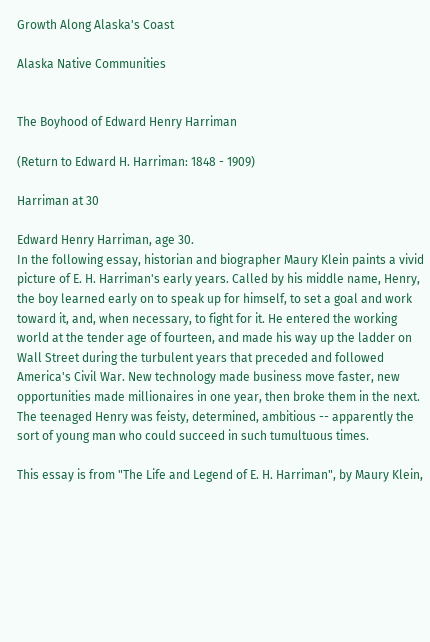Growth Along Alaska's Coast

Alaska Native Communities


The Boyhood of Edward Henry Harriman

(Return to Edward H. Harriman: 1848 - 1909)

Harriman at 30

Edward Henry Harriman, age 30.
In the following essay, historian and biographer Maury Klein paints a vivid picture of E. H. Harriman's early years. Called by his middle name, Henry, the boy learned early on to speak up for himself, to set a goal and work toward it, and, when necessary, to fight for it. He entered the working world at the tender age of fourteen, and made his way up the ladder on Wall Street during the turbulent years that preceded and followed America's Civil War. New technology made business move faster, new opportunities made millionaires in one year, then broke them in the next. The teenaged Henry was feisty, determined, ambitious -- apparently the sort of young man who could succeed in such tumultuous times.

This essay is from "The Life and Legend of E. H. Harriman", by Maury Klein,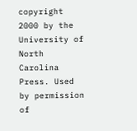copyright 2000 by the University of North Carolina Press. Used by permission of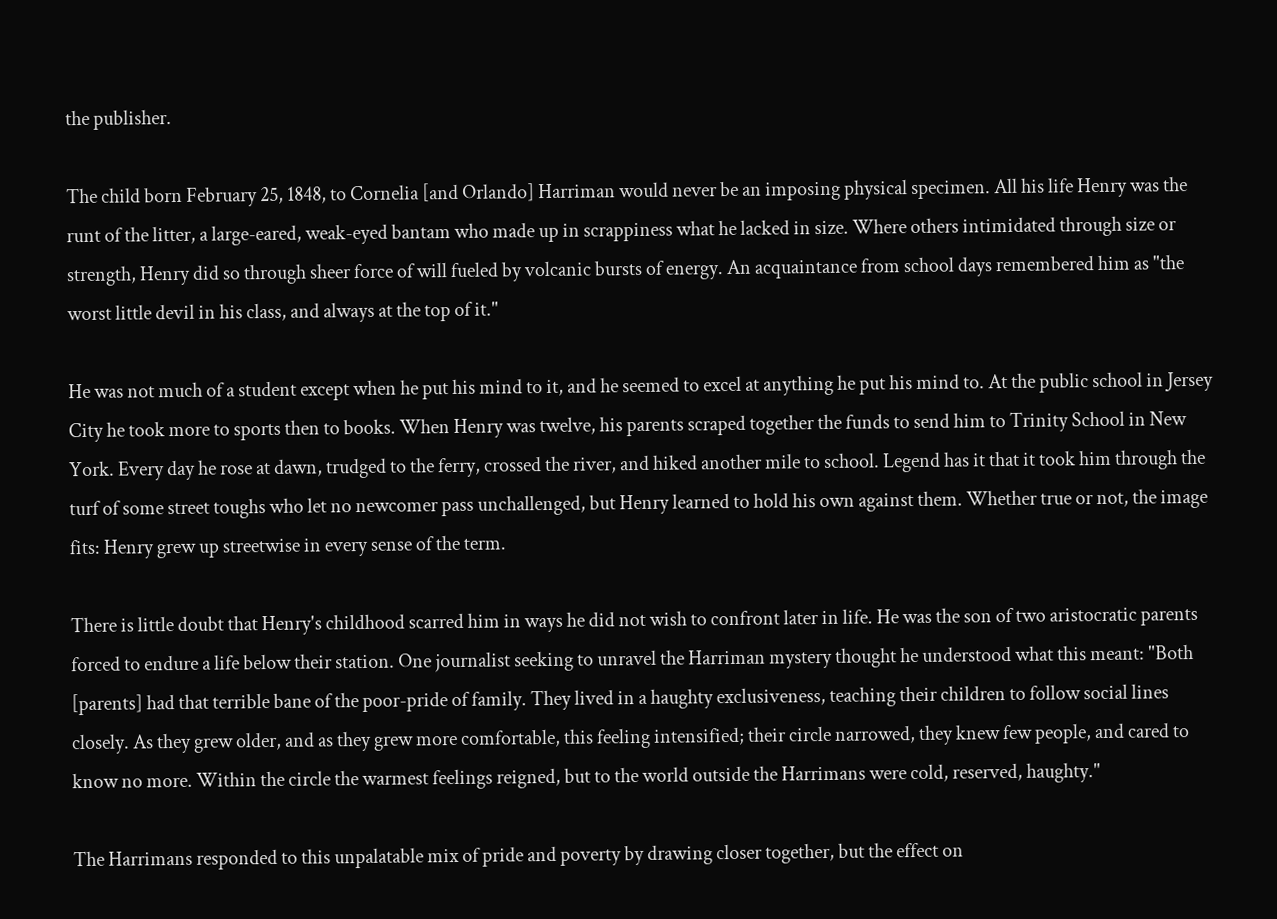the publisher.

The child born February 25, 1848, to Cornelia [and Orlando] Harriman would never be an imposing physical specimen. All his life Henry was the runt of the litter, a large-eared, weak-eyed bantam who made up in scrappiness what he lacked in size. Where others intimidated through size or strength, Henry did so through sheer force of will fueled by volcanic bursts of energy. An acquaintance from school days remembered him as "the worst little devil in his class, and always at the top of it."

He was not much of a student except when he put his mind to it, and he seemed to excel at anything he put his mind to. At the public school in Jersey City he took more to sports then to books. When Henry was twelve, his parents scraped together the funds to send him to Trinity School in New York. Every day he rose at dawn, trudged to the ferry, crossed the river, and hiked another mile to school. Legend has it that it took him through the turf of some street toughs who let no newcomer pass unchallenged, but Henry learned to hold his own against them. Whether true or not, the image fits: Henry grew up streetwise in every sense of the term.

There is little doubt that Henry's childhood scarred him in ways he did not wish to confront later in life. He was the son of two aristocratic parents forced to endure a life below their station. One journalist seeking to unravel the Harriman mystery thought he understood what this meant: "Both [parents] had that terrible bane of the poor-pride of family. They lived in a haughty exclusiveness, teaching their children to follow social lines closely. As they grew older, and as they grew more comfortable, this feeling intensified; their circle narrowed, they knew few people, and cared to know no more. Within the circle the warmest feelings reigned, but to the world outside the Harrimans were cold, reserved, haughty."

The Harrimans responded to this unpalatable mix of pride and poverty by drawing closer together, but the effect on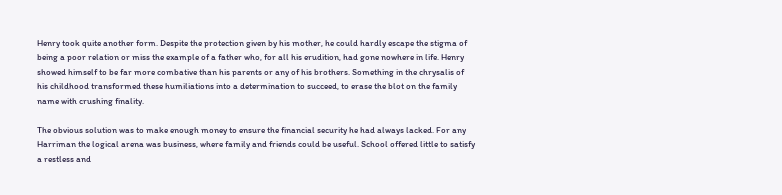Henry took quite another form. Despite the protection given by his mother, he could hardly escape the stigma of being a poor relation or miss the example of a father who, for all his erudition, had gone nowhere in life. Henry showed himself to be far more combative than his parents or any of his brothers. Something in the chrysalis of his childhood transformed these humiliations into a determination to succeed, to erase the blot on the family name with crushing finality.

The obvious solution was to make enough money to ensure the financial security he had always lacked. For any Harriman the logical arena was business, where family and friends could be useful. School offered little to satisfy a restless and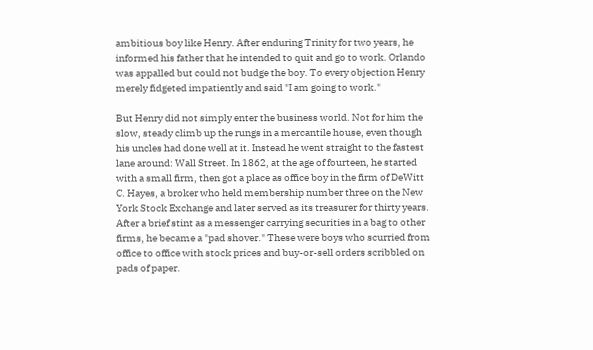ambitious boy like Henry. After enduring Trinity for two years, he informed his father that he intended to quit and go to work. Orlando was appalled but could not budge the boy. To every objection Henry merely fidgeted impatiently and said "I am going to work."

But Henry did not simply enter the business world. Not for him the slow, steady climb up the rungs in a mercantile house, even though his uncles had done well at it. Instead he went straight to the fastest lane around: Wall Street. In 1862, at the age of fourteen, he started with a small firm, then got a place as office boy in the firm of DeWitt C. Hayes, a broker who held membership number three on the New York Stock Exchange and later served as its treasurer for thirty years. After a brief stint as a messenger carrying securities in a bag to other firms, he became a "pad shover." These were boys who scurried from office to office with stock prices and buy-or-sell orders scribbled on pads of paper.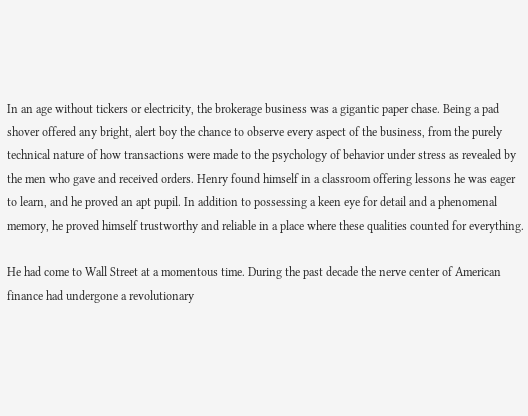In an age without tickers or electricity, the brokerage business was a gigantic paper chase. Being a pad shover offered any bright, alert boy the chance to observe every aspect of the business, from the purely technical nature of how transactions were made to the psychology of behavior under stress as revealed by the men who gave and received orders. Henry found himself in a classroom offering lessons he was eager to learn, and he proved an apt pupil. In addition to possessing a keen eye for detail and a phenomenal memory, he proved himself trustworthy and reliable in a place where these qualities counted for everything.

He had come to Wall Street at a momentous time. During the past decade the nerve center of American finance had undergone a revolutionary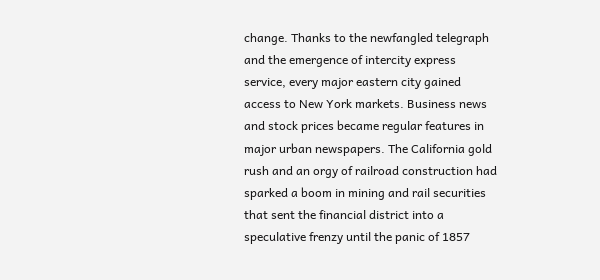change. Thanks to the newfangled telegraph and the emergence of intercity express service, every major eastern city gained access to New York markets. Business news and stock prices became regular features in major urban newspapers. The California gold rush and an orgy of railroad construction had sparked a boom in mining and rail securities that sent the financial district into a speculative frenzy until the panic of 1857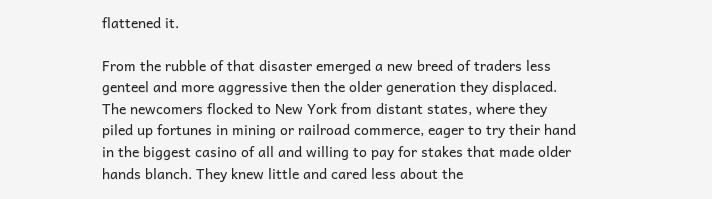flattened it.

From the rubble of that disaster emerged a new breed of traders less genteel and more aggressive then the older generation they displaced. The newcomers flocked to New York from distant states, where they piled up fortunes in mining or railroad commerce, eager to try their hand in the biggest casino of all and willing to pay for stakes that made older hands blanch. They knew little and cared less about the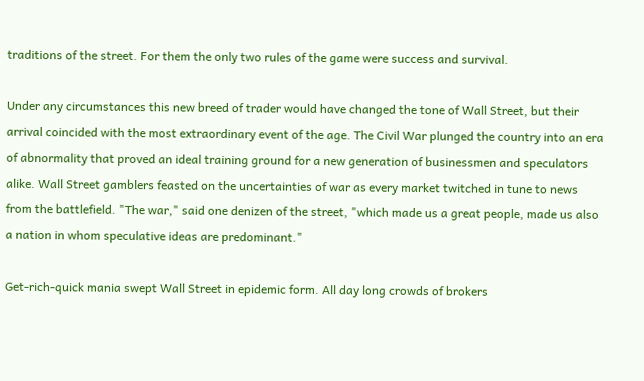traditions of the street. For them the only two rules of the game were success and survival.

Under any circumstances this new breed of trader would have changed the tone of Wall Street, but their arrival coincided with the most extraordinary event of the age. The Civil War plunged the country into an era of abnormality that proved an ideal training ground for a new generation of businessmen and speculators alike. Wall Street gamblers feasted on the uncertainties of war as every market twitched in tune to news from the battlefield. "The war," said one denizen of the street, "which made us a great people, made us also a nation in whom speculative ideas are predominant."

Get-rich-quick mania swept Wall Street in epidemic form. All day long crowds of brokers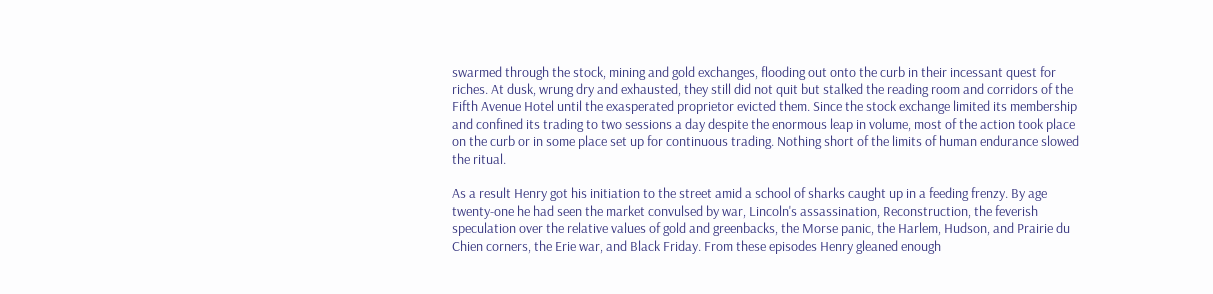swarmed through the stock, mining and gold exchanges, flooding out onto the curb in their incessant quest for riches. At dusk, wrung dry and exhausted, they still did not quit but stalked the reading room and corridors of the Fifth Avenue Hotel until the exasperated proprietor evicted them. Since the stock exchange limited its membership and confined its trading to two sessions a day despite the enormous leap in volume, most of the action took place on the curb or in some place set up for continuous trading. Nothing short of the limits of human endurance slowed the ritual.

As a result Henry got his initiation to the street amid a school of sharks caught up in a feeding frenzy. By age twenty-one he had seen the market convulsed by war, Lincoln's assassination, Reconstruction, the feverish speculation over the relative values of gold and greenbacks, the Morse panic, the Harlem, Hudson, and Prairie du Chien corners, the Erie war, and Black Friday. From these episodes Henry gleaned enough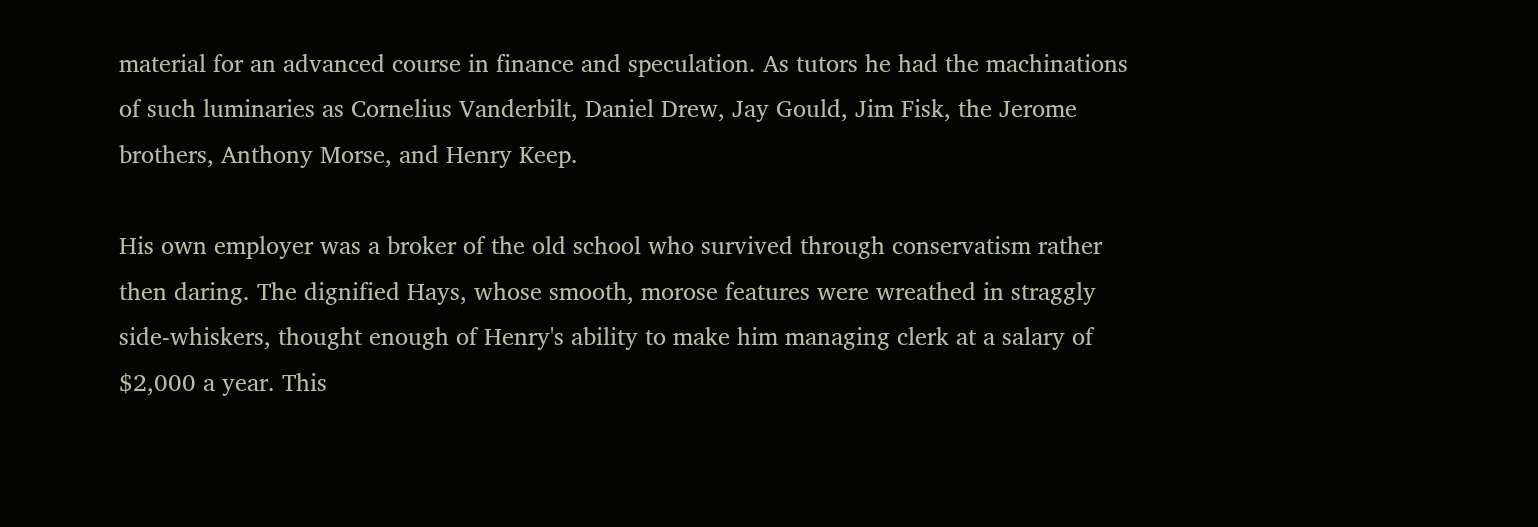material for an advanced course in finance and speculation. As tutors he had the machinations of such luminaries as Cornelius Vanderbilt, Daniel Drew, Jay Gould, Jim Fisk, the Jerome brothers, Anthony Morse, and Henry Keep.

His own employer was a broker of the old school who survived through conservatism rather then daring. The dignified Hays, whose smooth, morose features were wreathed in straggly side-whiskers, thought enough of Henry's ability to make him managing clerk at a salary of $2,000 a year. This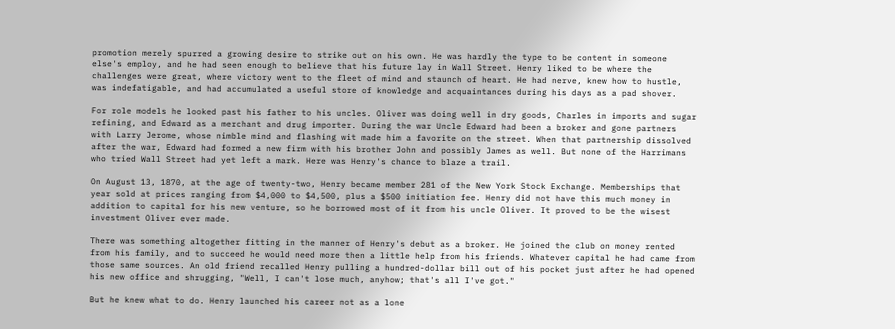promotion merely spurred a growing desire to strike out on his own. He was hardly the type to be content in someone else's employ, and he had seen enough to believe that his future lay in Wall Street. Henry liked to be where the challenges were great, where victory went to the fleet of mind and staunch of heart. He had nerve, knew how to hustle, was indefatigable, and had accumulated a useful store of knowledge and acquaintances during his days as a pad shover.

For role models he looked past his father to his uncles. Oliver was doing well in dry goods, Charles in imports and sugar refining, and Edward as a merchant and drug importer. During the war Uncle Edward had been a broker and gone partners with Larry Jerome, whose nimble mind and flashing wit made him a favorite on the street. When that partnership dissolved after the war, Edward had formed a new firm with his brother John and possibly James as well. But none of the Harrimans who tried Wall Street had yet left a mark. Here was Henry's chance to blaze a trail.

On August 13, 1870, at the age of twenty-two, Henry became member 281 of the New York Stock Exchange. Memberships that year sold at prices ranging from $4,000 to $4,500, plus a $500 initiation fee. Henry did not have this much money in addition to capital for his new venture, so he borrowed most of it from his uncle Oliver. It proved to be the wisest investment Oliver ever made.

There was something altogether fitting in the manner of Henry's debut as a broker. He joined the club on money rented from his family, and to succeed he would need more then a little help from his friends. Whatever capital he had came from those same sources. An old friend recalled Henry pulling a hundred-dollar bill out of his pocket just after he had opened his new office and shrugging, "Well, I can't lose much, anyhow; that's all I've got."

But he knew what to do. Henry launched his career not as a lone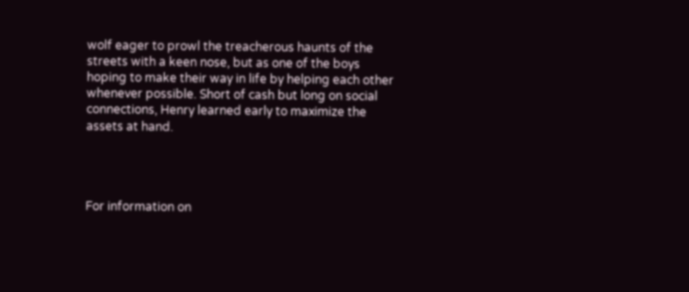wolf eager to prowl the treacherous haunts of the streets with a keen nose, but as one of the boys hoping to make their way in life by helping each other whenever possible. Short of cash but long on social connections, Henry learned early to maximize the assets at hand.




For information on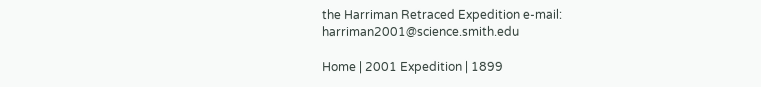the Harriman Retraced Expedition e-mail: harriman2001@science.smith.edu

Home | 2001 Expedition | 1899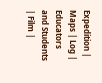Expedition | Maps | Log | Educators and Students | Film |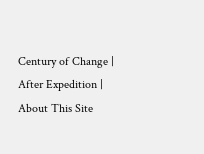Century of Change | After Expedition | About This Site